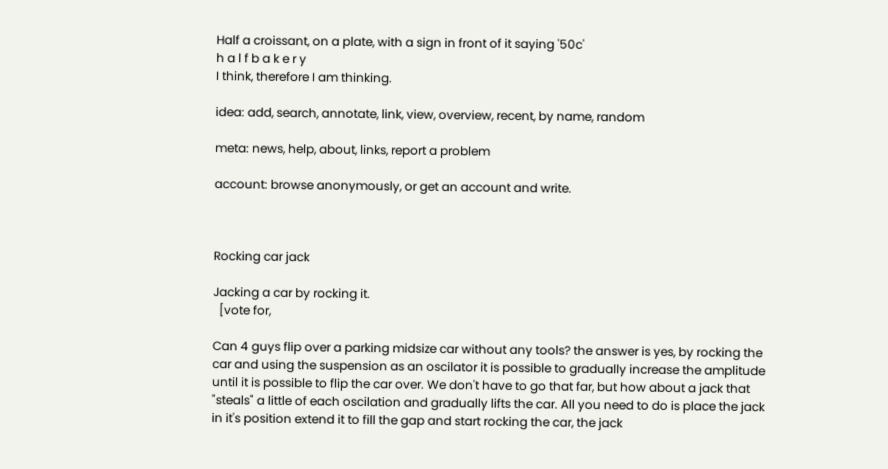Half a croissant, on a plate, with a sign in front of it saying '50c'
h a l f b a k e r y
I think, therefore I am thinking.

idea: add, search, annotate, link, view, overview, recent, by name, random

meta: news, help, about, links, report a problem

account: browse anonymously, or get an account and write.



Rocking car jack

Jacking a car by rocking it.
  [vote for,

Can 4 guys flip over a parking midsize car without any tools? the answer is yes, by rocking the car and using the suspension as an oscilator it is possible to gradually increase the amplitude until it is possible to flip the car over. We don't have to go that far, but how about a jack that "steals" a little of each oscilation and gradually lifts the car. All you need to do is place the jack in it's position extend it to fill the gap and start rocking the car, the jack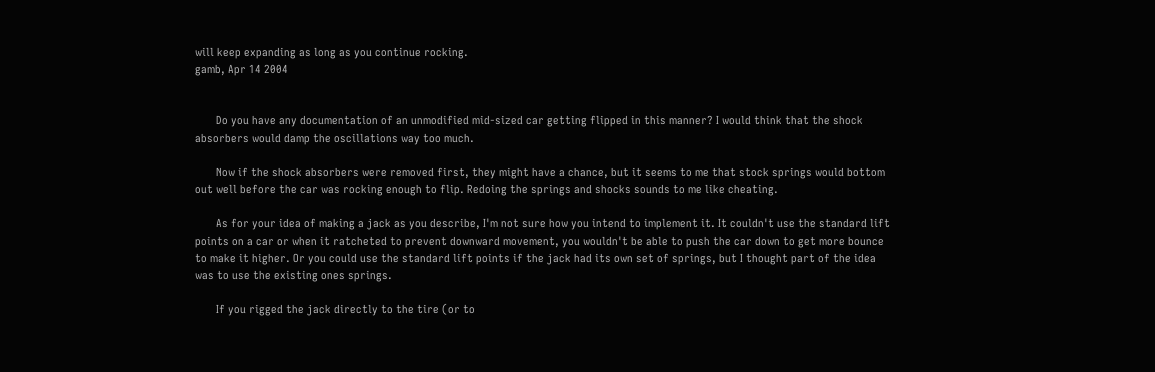will keep expanding as long as you continue rocking.
gamb, Apr 14 2004


       Do you have any documentation of an unmodified mid-sized car getting flipped in this manner? I would think that the shock absorbers would damp the oscillations way too much.

       Now if the shock absorbers were removed first, they might have a chance, but it seems to me that stock springs would bottom out well before the car was rocking enough to flip. Redoing the springs and shocks sounds to me like cheating.

       As for your idea of making a jack as you describe, I'm not sure how you intend to implement it. It couldn't use the standard lift points on a car or when it ratcheted to prevent downward movement, you wouldn't be able to push the car down to get more bounce to make it higher. Or you could use the standard lift points if the jack had its own set of springs, but I thought part of the idea was to use the existing ones springs.

       If you rigged the jack directly to the tire (or to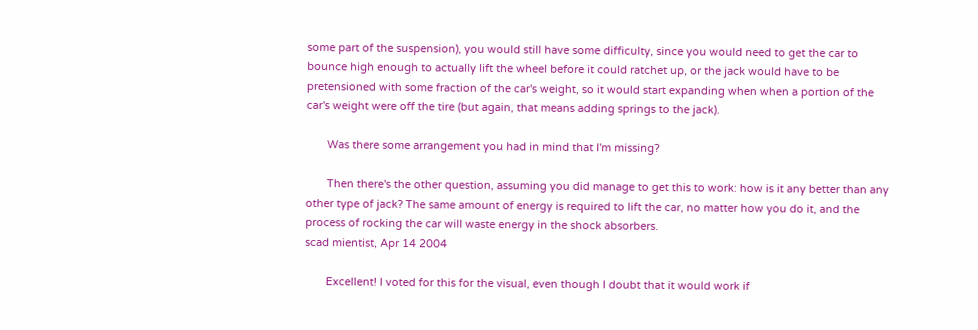some part of the suspension), you would still have some difficulty, since you would need to get the car to bounce high enough to actually lift the wheel before it could ratchet up, or the jack would have to be pretensioned with some fraction of the car's weight, so it would start expanding when when a portion of the car's weight were off the tire (but again, that means adding springs to the jack).

       Was there some arrangement you had in mind that I'm missing?

       Then there's the other question, assuming you did manage to get this to work: how is it any better than any other type of jack? The same amount of energy is required to lift the car, no matter how you do it, and the process of rocking the car will waste energy in the shock absorbers.
scad mientist, Apr 14 2004

       Excellent! I voted for this for the visual, even though I doubt that it would work if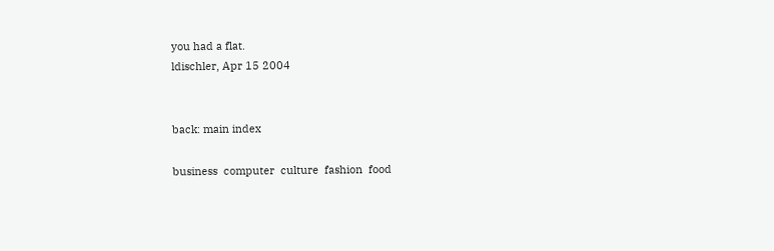you had a flat.
ldischler, Apr 15 2004


back: main index

business  computer  culture  fashion  food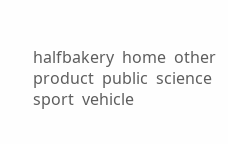halfbakery  home  other  product  public  science  sport  vehicle